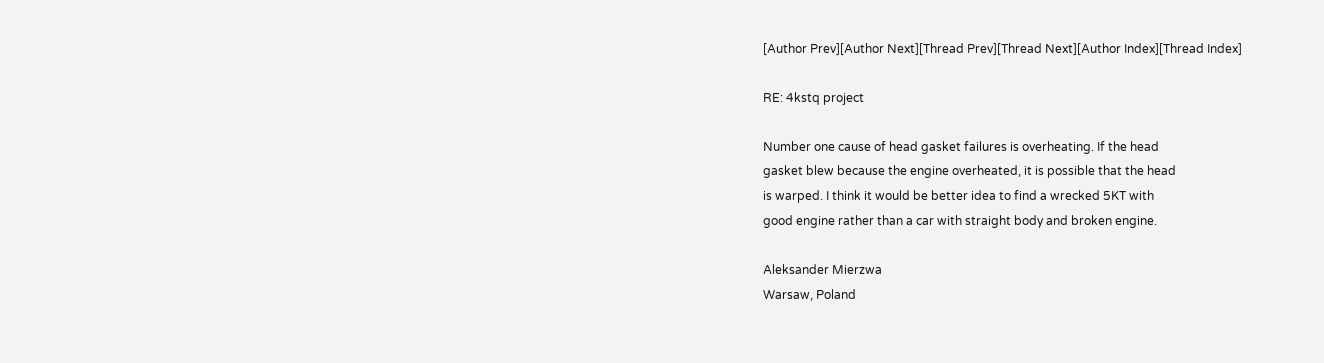[Author Prev][Author Next][Thread Prev][Thread Next][Author Index][Thread Index]

RE: 4kstq project

Number one cause of head gasket failures is overheating. If the head
gasket blew because the engine overheated, it is possible that the head
is warped. I think it would be better idea to find a wrecked 5KT with
good engine rather than a car with straight body and broken engine.

Aleksander Mierzwa
Warsaw, Poland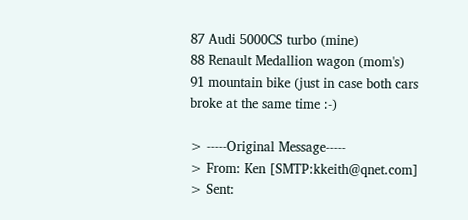87 Audi 5000CS turbo (mine)
88 Renault Medallion wagon (mom's)
91 mountain bike (just in case both cars broke at the same time :-)

> -----Original Message-----
> From: Ken [SMTP:kkeith@qnet.com]
> Sent: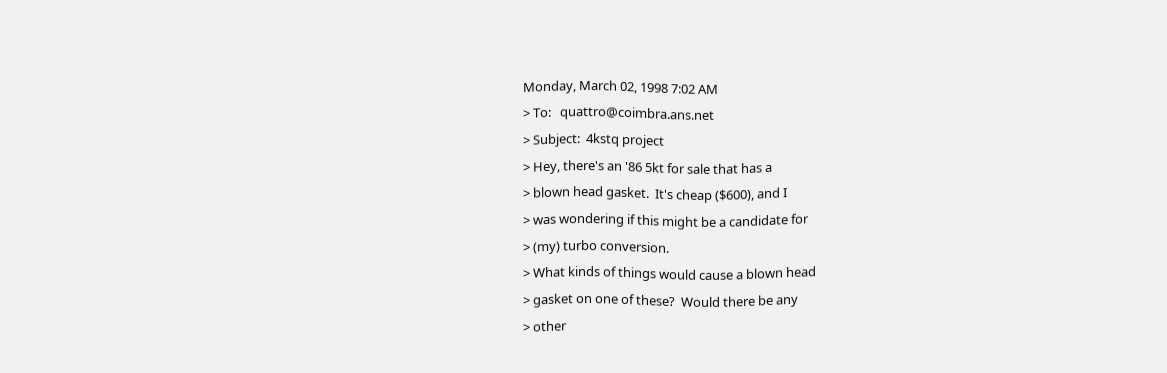Monday, March 02, 1998 7:02 AM
> To:   quattro@coimbra.ans.net
> Subject:  4kstq project
> Hey, there's an '86 5kt for sale that has a
> blown head gasket.  It's cheap ($600), and I
> was wondering if this might be a candidate for
> (my) turbo conversion.
> What kinds of things would cause a blown head
> gasket on one of these?  Would there be any
> other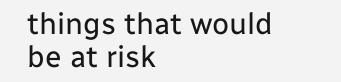things that would be at risk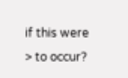if this were
> to occur?